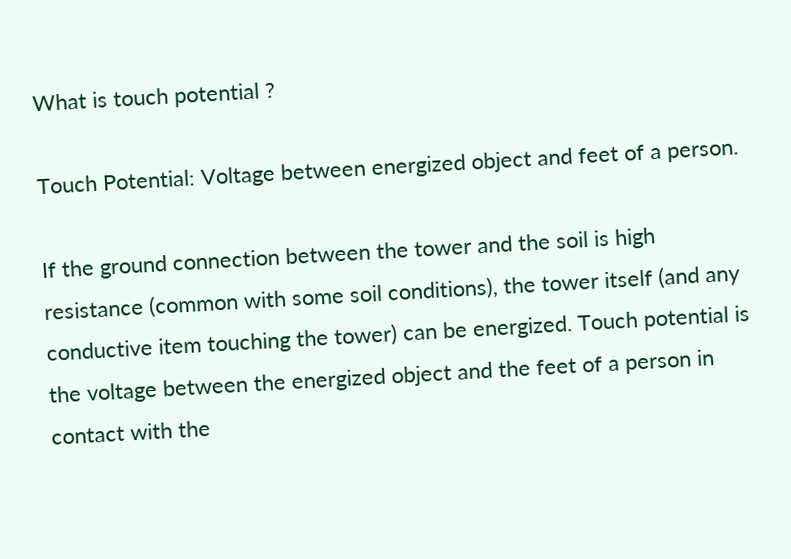What is touch potential ?

Touch Potential: Voltage between energized object and feet of a person.

If the ground connection between the tower and the soil is high resistance (common with some soil conditions), the tower itself (and any conductive item touching the tower) can be energized. Touch potential is the voltage between the energized object and the feet of a person in contact with the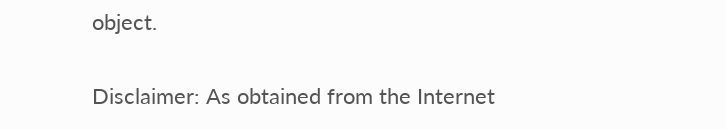object.

Disclaimer: As obtained from the Internet